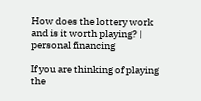How does the lottery work and is it worth playing? | personal financing

If you are thinking of playing the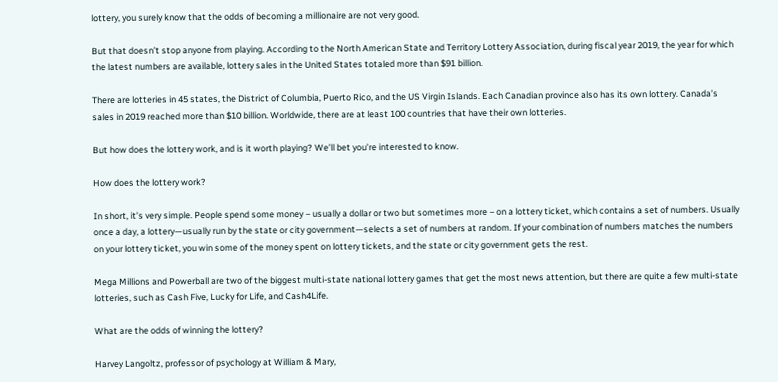lottery, you surely know that the odds of becoming a millionaire are not very good.

But that doesn’t stop anyone from playing. According to the North American State and Territory Lottery Association, during fiscal year 2019, the year for which the latest numbers are available, lottery sales in the United States totaled more than $91 billion.

There are lotteries in 45 states, the District of Columbia, Puerto Rico, and the US Virgin Islands. Each Canadian province also has its own lottery. Canada’s sales in 2019 reached more than $10 billion. Worldwide, there are at least 100 countries that have their own lotteries.

But how does the lottery work, and is it worth playing? We’ll bet you’re interested to know.

How does the lottery work?

In short, it’s very simple. People spend some money – usually a dollar or two but sometimes more – on a lottery ticket, which contains a set of numbers. Usually once a day, a lottery—usually run by the state or city government—selects a set of numbers at random. If your combination of numbers matches the numbers on your lottery ticket, you win some of the money spent on lottery tickets, and the state or city government gets the rest.

Mega Millions and Powerball are two of the biggest multi-state national lottery games that get the most news attention, but there are quite a few multi-state lotteries, such as Cash Five, Lucky for Life, and Cash4Life.

What are the odds of winning the lottery?

Harvey Langoltz, professor of psychology at William & Mary,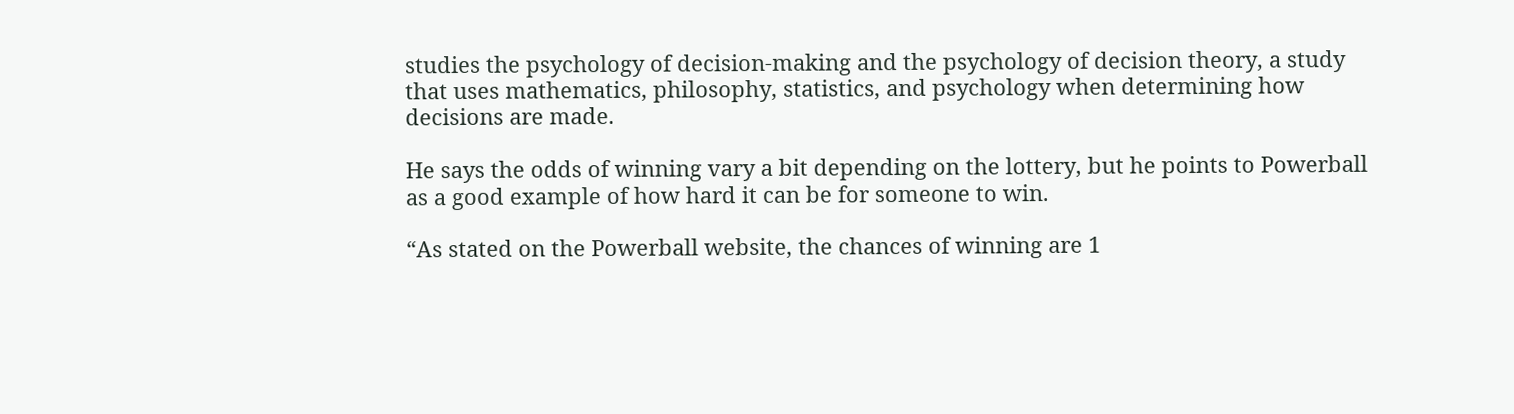studies the psychology of decision-making and the psychology of decision theory, a study that uses mathematics, philosophy, statistics, and psychology when determining how decisions are made.

He says the odds of winning vary a bit depending on the lottery, but he points to Powerball as a good example of how hard it can be for someone to win.

“As stated on the Powerball website, the chances of winning are 1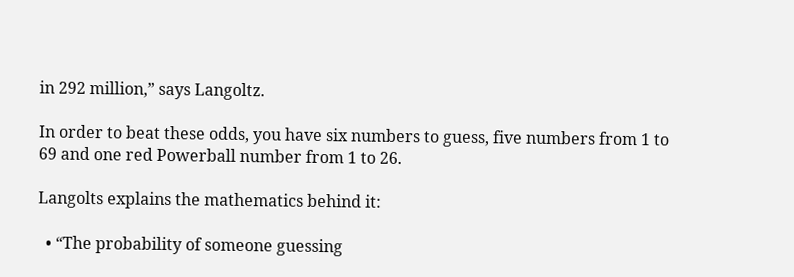in 292 million,” says Langoltz.

In order to beat these odds, you have six numbers to guess, five numbers from 1 to 69 and one red Powerball number from 1 to 26.

Langolts explains the mathematics behind it:

  • “The probability of someone guessing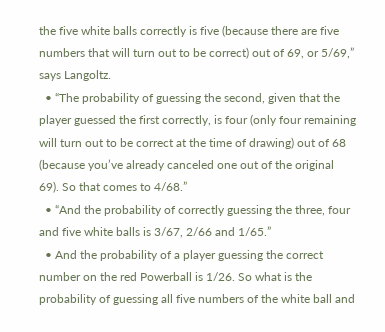the five white balls correctly is five (because there are five numbers that will turn out to be correct) out of 69, or 5/69,” says Langoltz.
  • “The probability of guessing the second, given that the player guessed the first correctly, is four (only four remaining will turn out to be correct at the time of drawing) out of 68 (because you’ve already canceled one out of the original 69). So that comes to 4/68.”
  • “And the probability of correctly guessing the three, four and five white balls is 3/67, 2/66 and 1/65.”
  • And the probability of a player guessing the correct number on the red Powerball is 1/26. So what is the probability of guessing all five numbers of the white ball and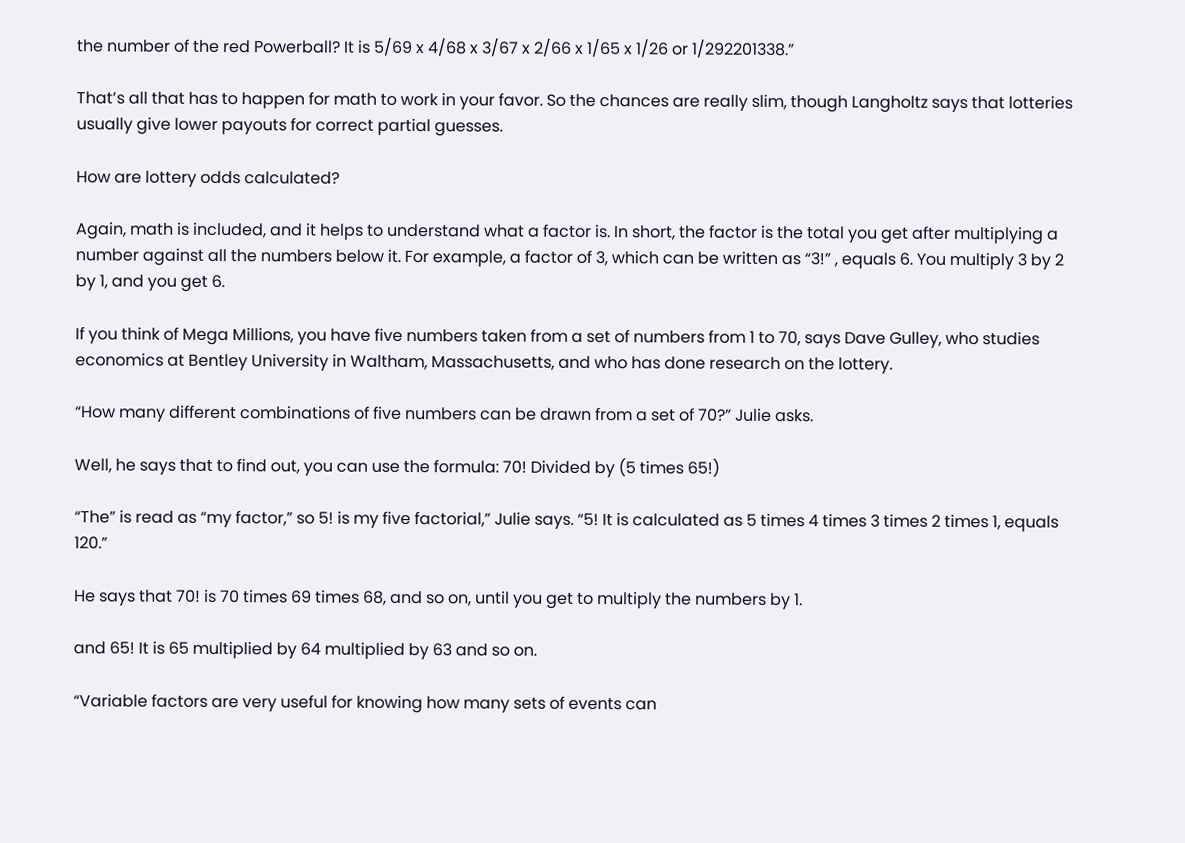the number of the red Powerball? It is 5/69 x 4/68 x 3/67 x 2/66 x 1/65 x 1/26 or 1/292201338.”

That’s all that has to happen for math to work in your favor. So the chances are really slim, though Langholtz says that lotteries usually give lower payouts for correct partial guesses.

How are lottery odds calculated?

Again, math is included, and it helps to understand what a factor is. In short, the factor is the total you get after multiplying a number against all the numbers below it. For example, a factor of 3, which can be written as “3!” , equals 6. You multiply 3 by 2 by 1, and you get 6.

If you think of Mega Millions, you have five numbers taken from a set of numbers from 1 to 70, says Dave Gulley, who studies economics at Bentley University in Waltham, Massachusetts, and who has done research on the lottery.

“How many different combinations of five numbers can be drawn from a set of 70?” Julie asks.

Well, he says that to find out, you can use the formula: 70! Divided by (5 times 65!)

“The” is read as “my factor,” so 5! is my five factorial,” Julie says. “5! It is calculated as 5 times 4 times 3 times 2 times 1, equals 120.”

He says that 70! is 70 times 69 times 68, and so on, until you get to multiply the numbers by 1.

and 65! It is 65 multiplied by 64 multiplied by 63 and so on.

“Variable factors are very useful for knowing how many sets of events can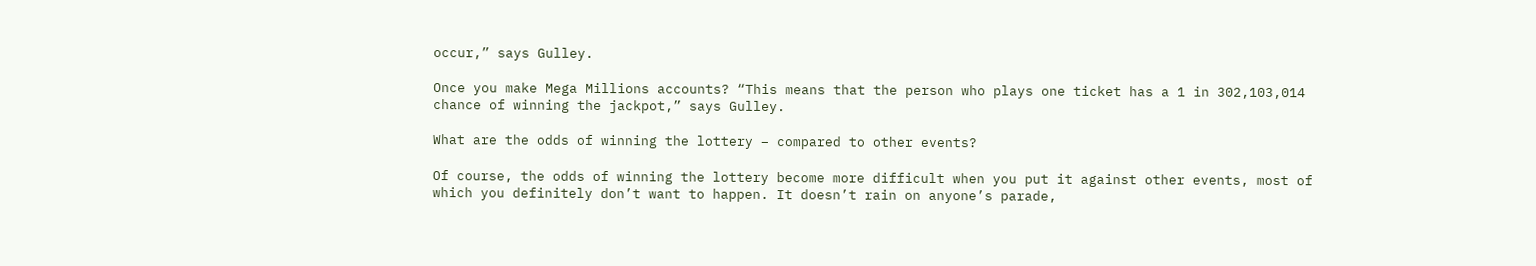occur,” says Gulley.

Once you make Mega Millions accounts? “This means that the person who plays one ticket has a 1 in 302,103,014 chance of winning the jackpot,” says Gulley.

What are the odds of winning the lottery – compared to other events?

Of course, the odds of winning the lottery become more difficult when you put it against other events, most of which you definitely don’t want to happen. It doesn’t rain on anyone’s parade,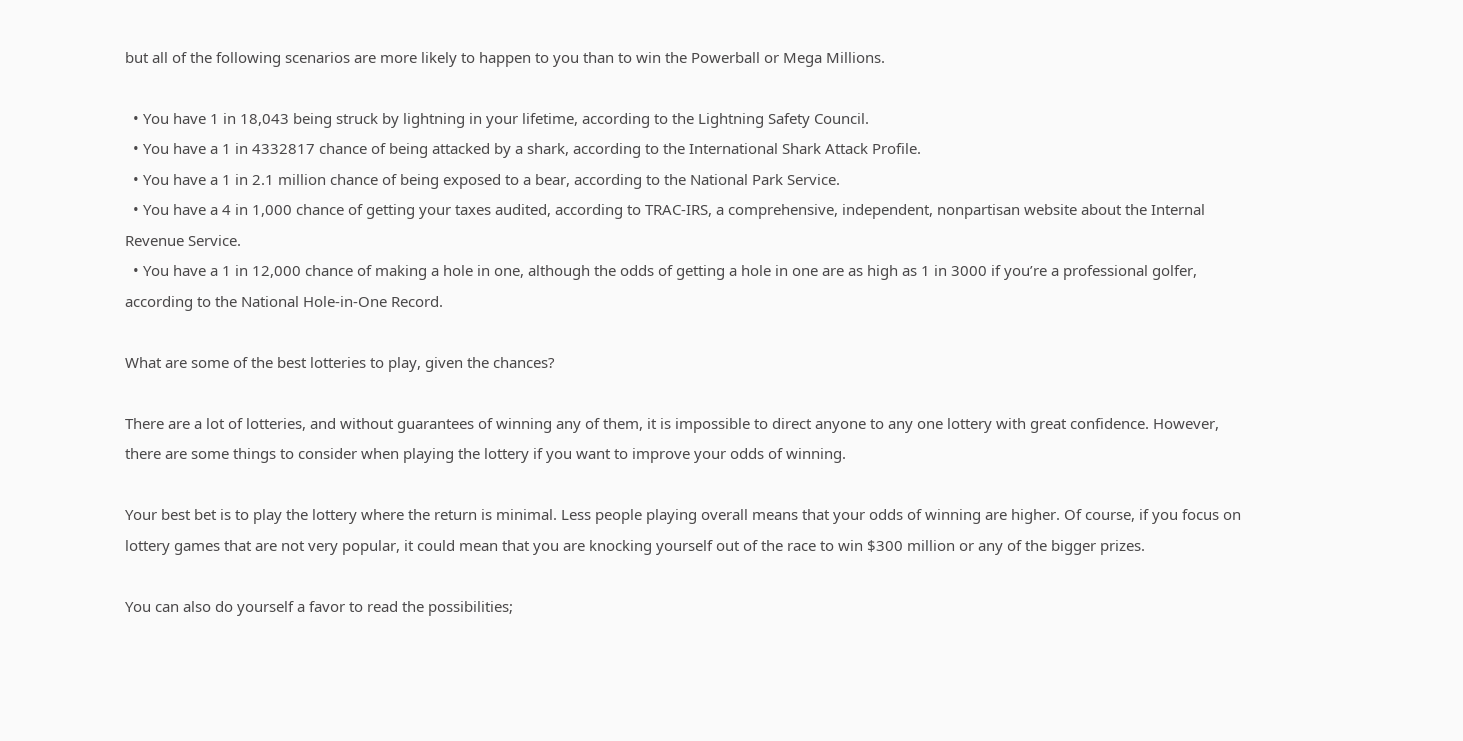but all of the following scenarios are more likely to happen to you than to win the Powerball or Mega Millions.

  • You have 1 in 18,043 being struck by lightning in your lifetime, according to the Lightning Safety Council.
  • You have a 1 in 4332817 chance of being attacked by a shark, according to the International Shark Attack Profile.
  • You have a 1 in 2.1 million chance of being exposed to a bear, according to the National Park Service.
  • You have a 4 in 1,000 chance of getting your taxes audited, according to TRAC-IRS, a comprehensive, independent, nonpartisan website about the Internal Revenue Service.
  • You have a 1 in 12,000 chance of making a hole in one, although the odds of getting a hole in one are as high as 1 in 3000 if you’re a professional golfer, according to the National Hole-in-One Record.

What are some of the best lotteries to play, given the chances?

There are a lot of lotteries, and without guarantees of winning any of them, it is impossible to direct anyone to any one lottery with great confidence. However, there are some things to consider when playing the lottery if you want to improve your odds of winning.

Your best bet is to play the lottery where the return is minimal. Less people playing overall means that your odds of winning are higher. Of course, if you focus on lottery games that are not very popular, it could mean that you are knocking yourself out of the race to win $300 million or any of the bigger prizes.

You can also do yourself a favor to read the possibilities;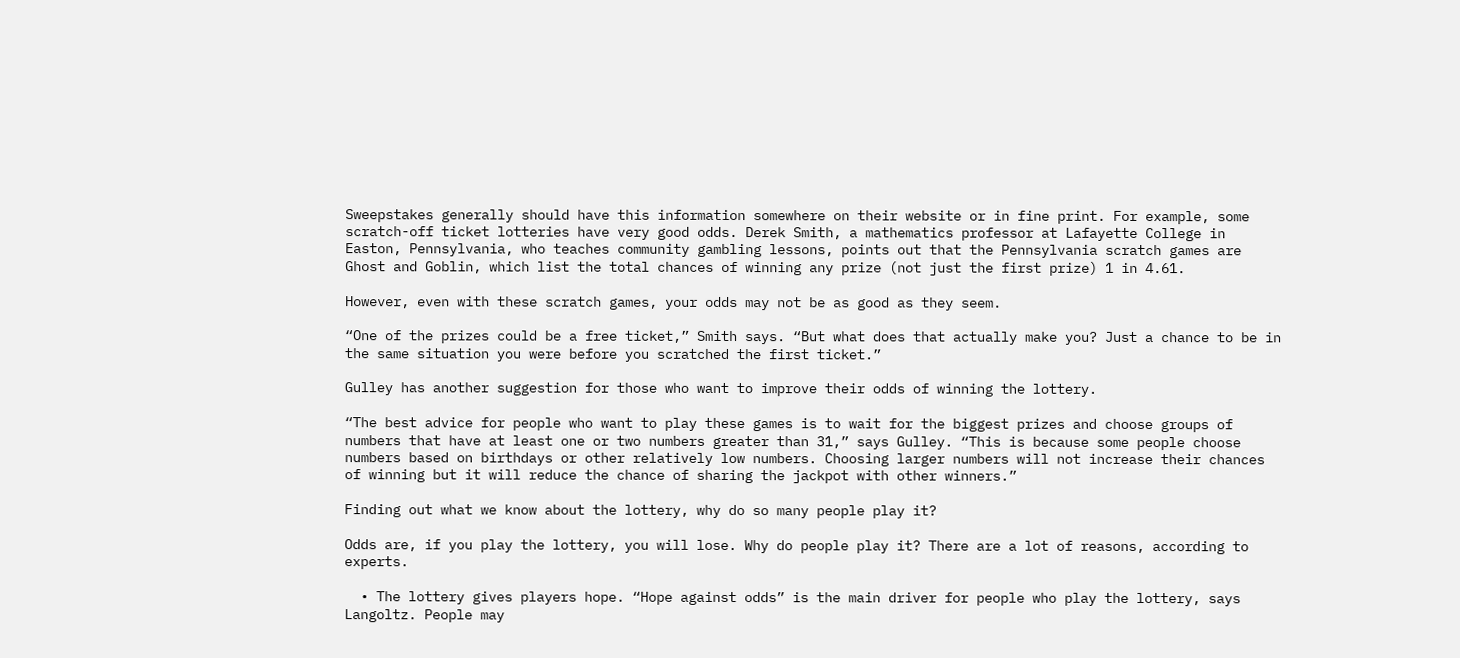Sweepstakes generally should have this information somewhere on their website or in fine print. For example, some scratch-off ticket lotteries have very good odds. Derek Smith, a mathematics professor at Lafayette College in Easton, Pennsylvania, who teaches community gambling lessons, points out that the Pennsylvania scratch games are Ghost and Goblin, which list the total chances of winning any prize (not just the first prize) 1 in 4.61.

However, even with these scratch games, your odds may not be as good as they seem.

“One of the prizes could be a free ticket,” Smith says. “But what does that actually make you? Just a chance to be in the same situation you were before you scratched the first ticket.”

Gulley has another suggestion for those who want to improve their odds of winning the lottery.

“The best advice for people who want to play these games is to wait for the biggest prizes and choose groups of numbers that have at least one or two numbers greater than 31,” says Gulley. “This is because some people choose numbers based on birthdays or other relatively low numbers. Choosing larger numbers will not increase their chances of winning but it will reduce the chance of sharing the jackpot with other winners.”

Finding out what we know about the lottery, why do so many people play it?

Odds are, if you play the lottery, you will lose. Why do people play it? There are a lot of reasons, according to experts.

  • The lottery gives players hope. “Hope against odds” is the main driver for people who play the lottery, says Langoltz. People may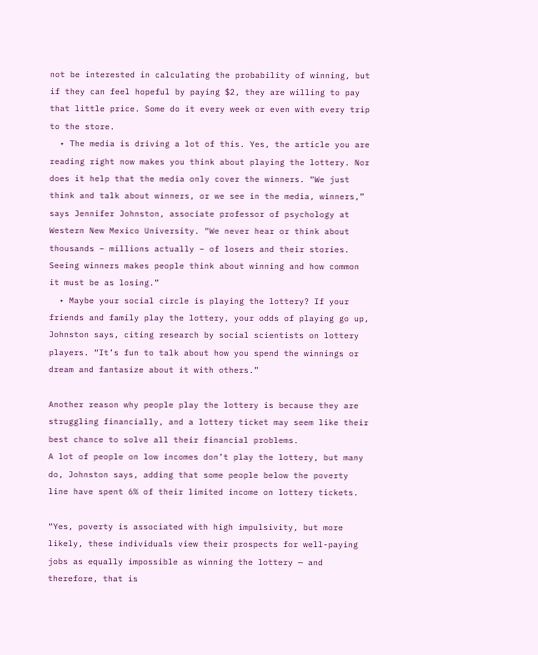not be interested in calculating the probability of winning, but if they can feel hopeful by paying $2, they are willing to pay that little price. Some do it every week or even with every trip to the store.
  • The media is driving a lot of this. Yes, the article you are reading right now makes you think about playing the lottery. Nor does it help that the media only cover the winners. “We just think and talk about winners, or we see in the media, winners,” says Jennifer Johnston, associate professor of psychology at Western New Mexico University. “We never hear or think about thousands – millions actually – of losers and their stories. Seeing winners makes people think about winning and how common it must be as losing.”
  • Maybe your social circle is playing the lottery? If your friends and family play the lottery, your odds of playing go up, Johnston says, citing research by social scientists on lottery players. “It’s fun to talk about how you spend the winnings or dream and fantasize about it with others.”

Another reason why people play the lottery is because they are struggling financially, and a lottery ticket may seem like their best chance to solve all their financial problems.
A lot of people on low incomes don’t play the lottery, but many do, Johnston says, adding that some people below the poverty line have spent 6% of their limited income on lottery tickets.

“Yes, poverty is associated with high impulsivity, but more likely, these individuals view their prospects for well-paying jobs as equally impossible as winning the lottery — and therefore, that is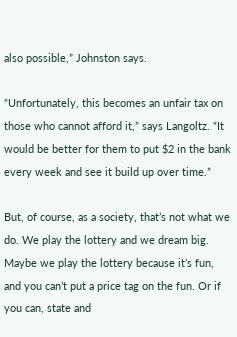also possible,” Johnston says.

“Unfortunately, this becomes an unfair tax on those who cannot afford it,” says Langoltz. “It would be better for them to put $2 in the bank every week and see it build up over time.”

But, of course, as a society, that’s not what we do. We play the lottery and we dream big. Maybe we play the lottery because it’s fun, and you can’t put a price tag on the fun. Or if you can, state and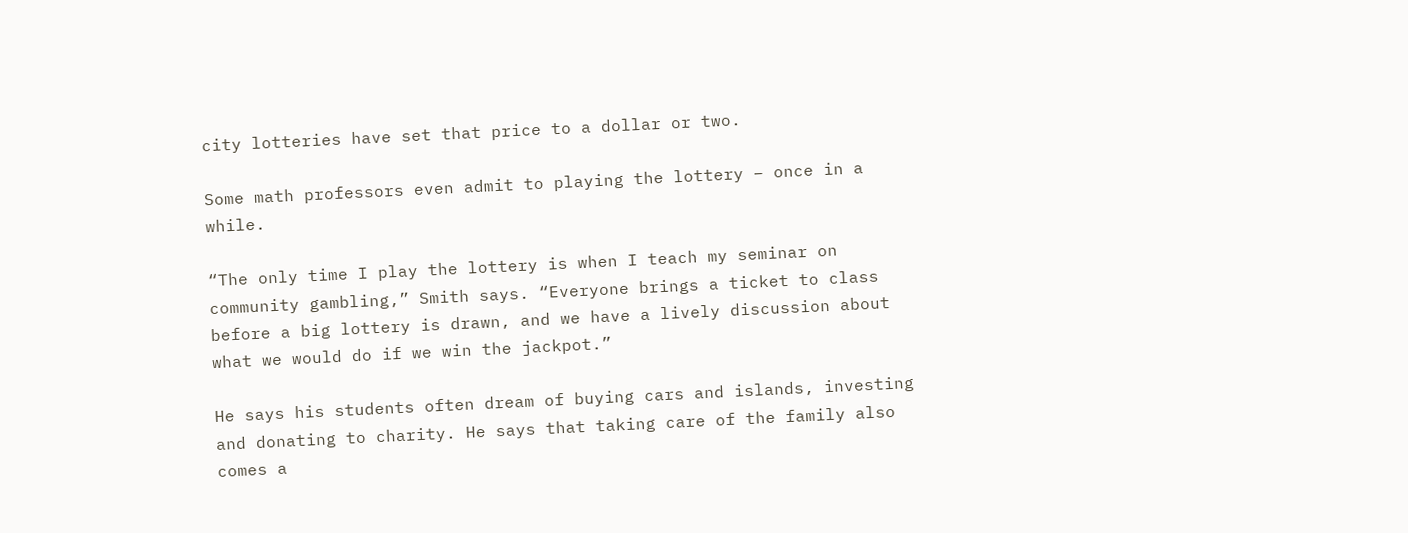city lotteries have set that price to a dollar or two.

Some math professors even admit to playing the lottery – once in a while.

“The only time I play the lottery is when I teach my seminar on community gambling,” Smith says. “Everyone brings a ticket to class before a big lottery is drawn, and we have a lively discussion about what we would do if we win the jackpot.”

He says his students often dream of buying cars and islands, investing and donating to charity. He says that taking care of the family also comes a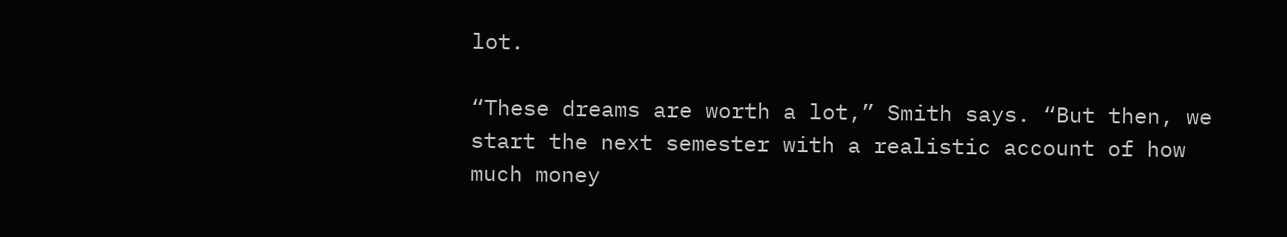lot.

“These dreams are worth a lot,” Smith says. “But then, we start the next semester with a realistic account of how much money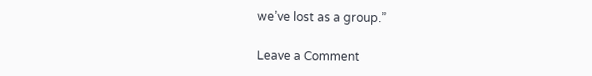we’ve lost as a group.”

Leave a Comment